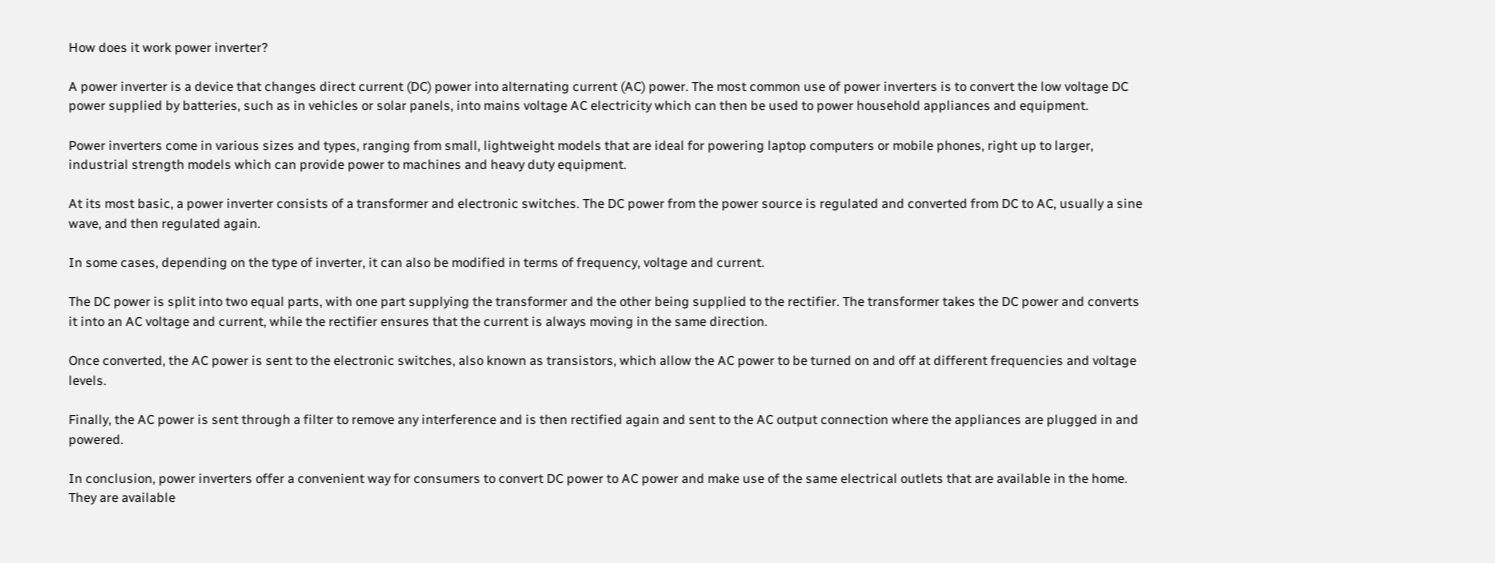How does it work power inverter?

A power inverter is a device that changes direct current (DC) power into alternating current (AC) power. The most common use of power inverters is to convert the low voltage DC power supplied by batteries, such as in vehicles or solar panels, into mains voltage AC electricity which can then be used to power household appliances and equipment.

Power inverters come in various sizes and types, ranging from small, lightweight models that are ideal for powering laptop computers or mobile phones, right up to larger, industrial strength models which can provide power to machines and heavy duty equipment.

At its most basic, a power inverter consists of a transformer and electronic switches. The DC power from the power source is regulated and converted from DC to AC, usually a sine wave, and then regulated again.

In some cases, depending on the type of inverter, it can also be modified in terms of frequency, voltage and current.

The DC power is split into two equal parts, with one part supplying the transformer and the other being supplied to the rectifier. The transformer takes the DC power and converts it into an AC voltage and current, while the rectifier ensures that the current is always moving in the same direction.

Once converted, the AC power is sent to the electronic switches, also known as transistors, which allow the AC power to be turned on and off at different frequencies and voltage levels.

Finally, the AC power is sent through a filter to remove any interference and is then rectified again and sent to the AC output connection where the appliances are plugged in and powered.

In conclusion, power inverters offer a convenient way for consumers to convert DC power to AC power and make use of the same electrical outlets that are available in the home. They are available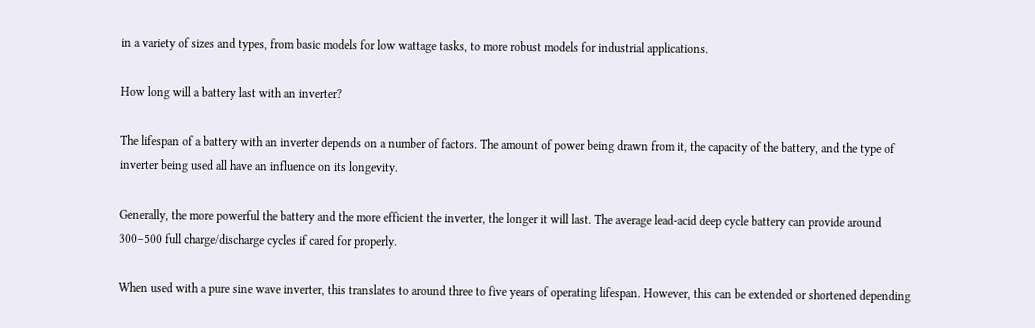in a variety of sizes and types, from basic models for low wattage tasks, to more robust models for industrial applications.

How long will a battery last with an inverter?

The lifespan of a battery with an inverter depends on a number of factors. The amount of power being drawn from it, the capacity of the battery, and the type of inverter being used all have an influence on its longevity.

Generally, the more powerful the battery and the more efficient the inverter, the longer it will last. The average lead-acid deep cycle battery can provide around 300–500 full charge/discharge cycles if cared for properly.

When used with a pure sine wave inverter, this translates to around three to five years of operating lifespan. However, this can be extended or shortened depending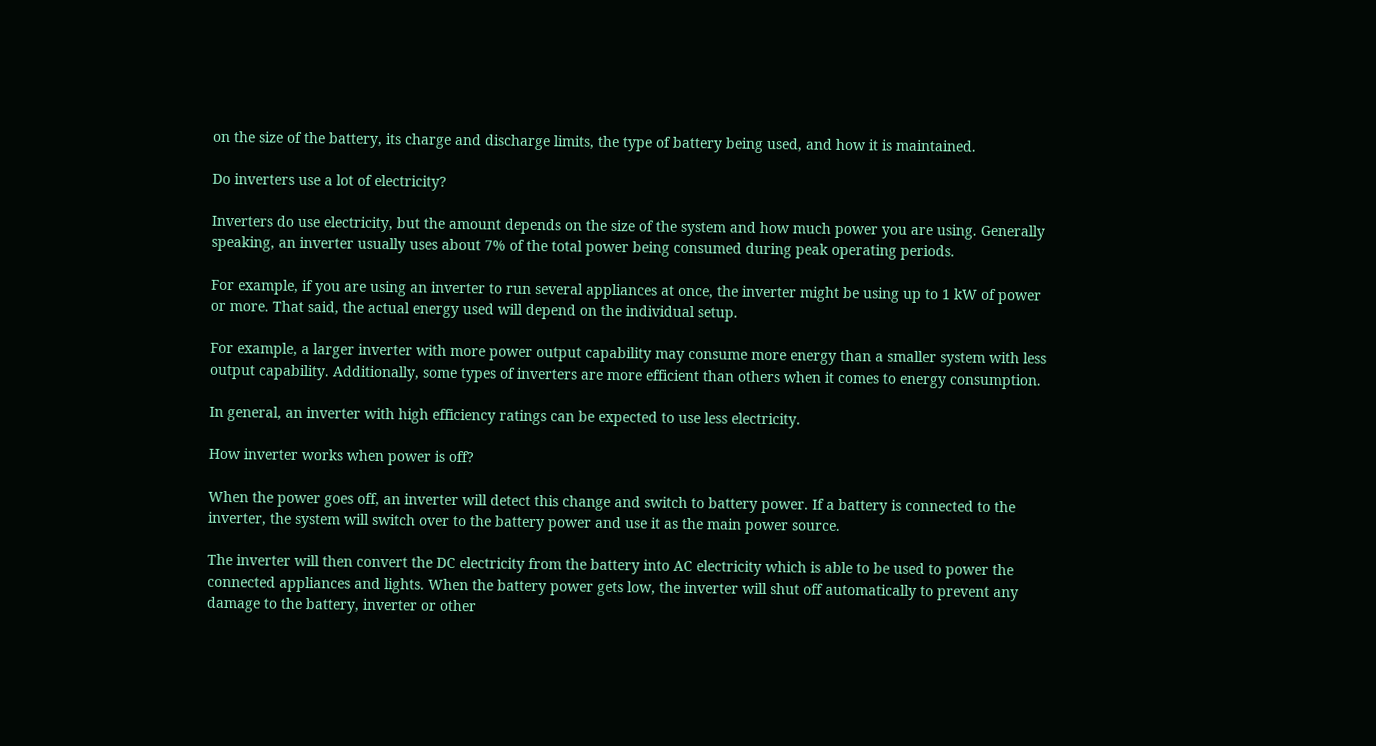on the size of the battery, its charge and discharge limits, the type of battery being used, and how it is maintained.

Do inverters use a lot of electricity?

Inverters do use electricity, but the amount depends on the size of the system and how much power you are using. Generally speaking, an inverter usually uses about 7% of the total power being consumed during peak operating periods.

For example, if you are using an inverter to run several appliances at once, the inverter might be using up to 1 kW of power or more. That said, the actual energy used will depend on the individual setup.

For example, a larger inverter with more power output capability may consume more energy than a smaller system with less output capability. Additionally, some types of inverters are more efficient than others when it comes to energy consumption.

In general, an inverter with high efficiency ratings can be expected to use less electricity.

How inverter works when power is off?

When the power goes off, an inverter will detect this change and switch to battery power. If a battery is connected to the inverter, the system will switch over to the battery power and use it as the main power source.

The inverter will then convert the DC electricity from the battery into AC electricity which is able to be used to power the connected appliances and lights. When the battery power gets low, the inverter will shut off automatically to prevent any damage to the battery, inverter or other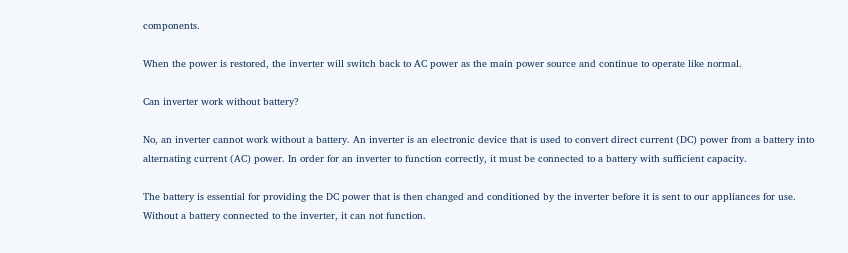components.

When the power is restored, the inverter will switch back to AC power as the main power source and continue to operate like normal.

Can inverter work without battery?

No, an inverter cannot work without a battery. An inverter is an electronic device that is used to convert direct current (DC) power from a battery into alternating current (AC) power. In order for an inverter to function correctly, it must be connected to a battery with sufficient capacity.

The battery is essential for providing the DC power that is then changed and conditioned by the inverter before it is sent to our appliances for use. Without a battery connected to the inverter, it can not function.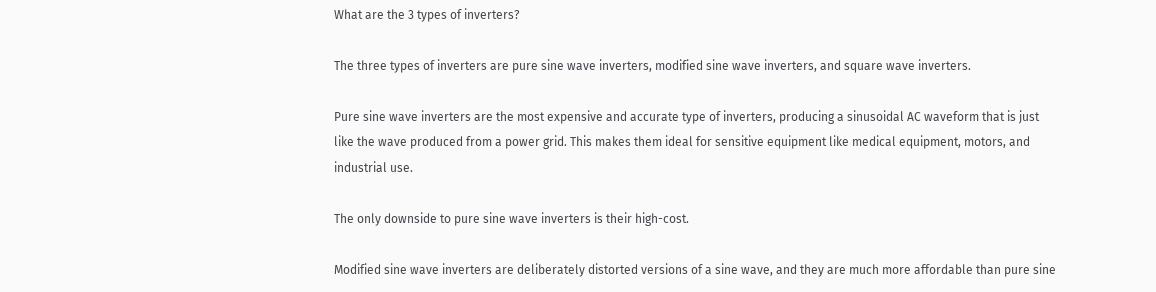What are the 3 types of inverters?

The three types of inverters are pure sine wave inverters, modified sine wave inverters, and square wave inverters.

Pure sine wave inverters are the most expensive and accurate type of inverters, producing a sinusoidal AC waveform that is just like the wave produced from a power grid. This makes them ideal for sensitive equipment like medical equipment, motors, and industrial use.

The only downside to pure sine wave inverters is their high-cost.

Modified sine wave inverters are deliberately distorted versions of a sine wave, and they are much more affordable than pure sine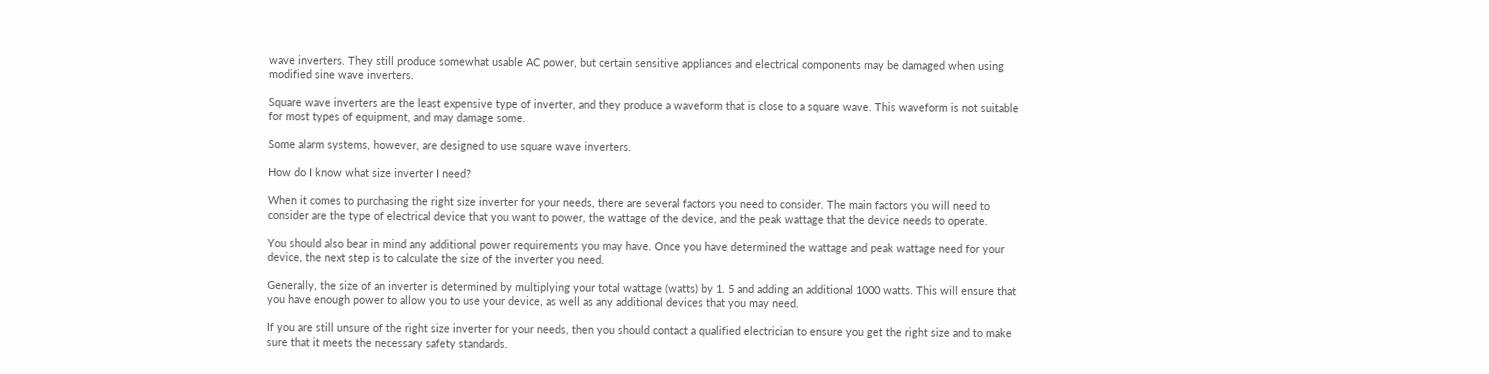wave inverters. They still produce somewhat usable AC power, but certain sensitive appliances and electrical components may be damaged when using modified sine wave inverters.

Square wave inverters are the least expensive type of inverter, and they produce a waveform that is close to a square wave. This waveform is not suitable for most types of equipment, and may damage some.

Some alarm systems, however, are designed to use square wave inverters.

How do I know what size inverter I need?

When it comes to purchasing the right size inverter for your needs, there are several factors you need to consider. The main factors you will need to consider are the type of electrical device that you want to power, the wattage of the device, and the peak wattage that the device needs to operate.

You should also bear in mind any additional power requirements you may have. Once you have determined the wattage and peak wattage need for your device, the next step is to calculate the size of the inverter you need.

Generally, the size of an inverter is determined by multiplying your total wattage (watts) by 1. 5 and adding an additional 1000 watts. This will ensure that you have enough power to allow you to use your device, as well as any additional devices that you may need.

If you are still unsure of the right size inverter for your needs, then you should contact a qualified electrician to ensure you get the right size and to make sure that it meets the necessary safety standards.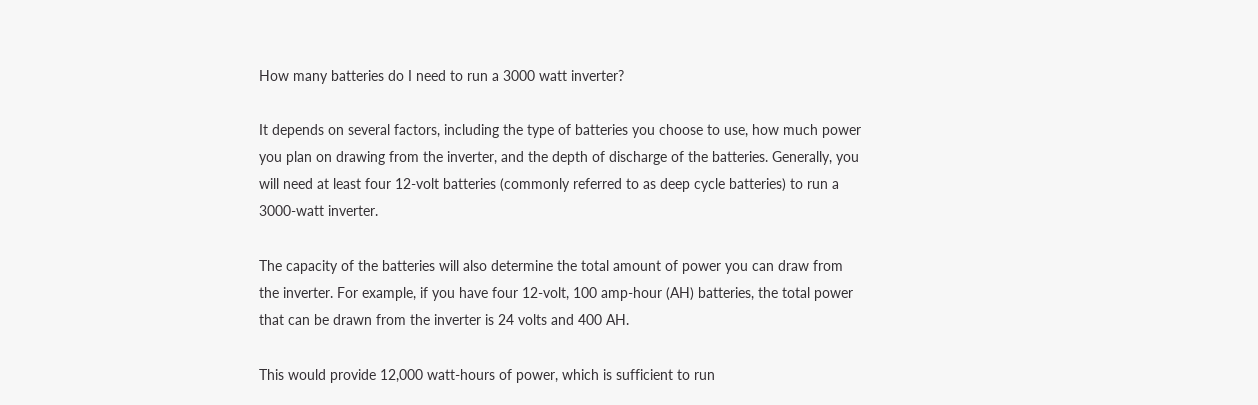How many batteries do I need to run a 3000 watt inverter?

It depends on several factors, including the type of batteries you choose to use, how much power you plan on drawing from the inverter, and the depth of discharge of the batteries. Generally, you will need at least four 12-volt batteries (commonly referred to as deep cycle batteries) to run a 3000-watt inverter.

The capacity of the batteries will also determine the total amount of power you can draw from the inverter. For example, if you have four 12-volt, 100 amp-hour (AH) batteries, the total power that can be drawn from the inverter is 24 volts and 400 AH.

This would provide 12,000 watt-hours of power, which is sufficient to run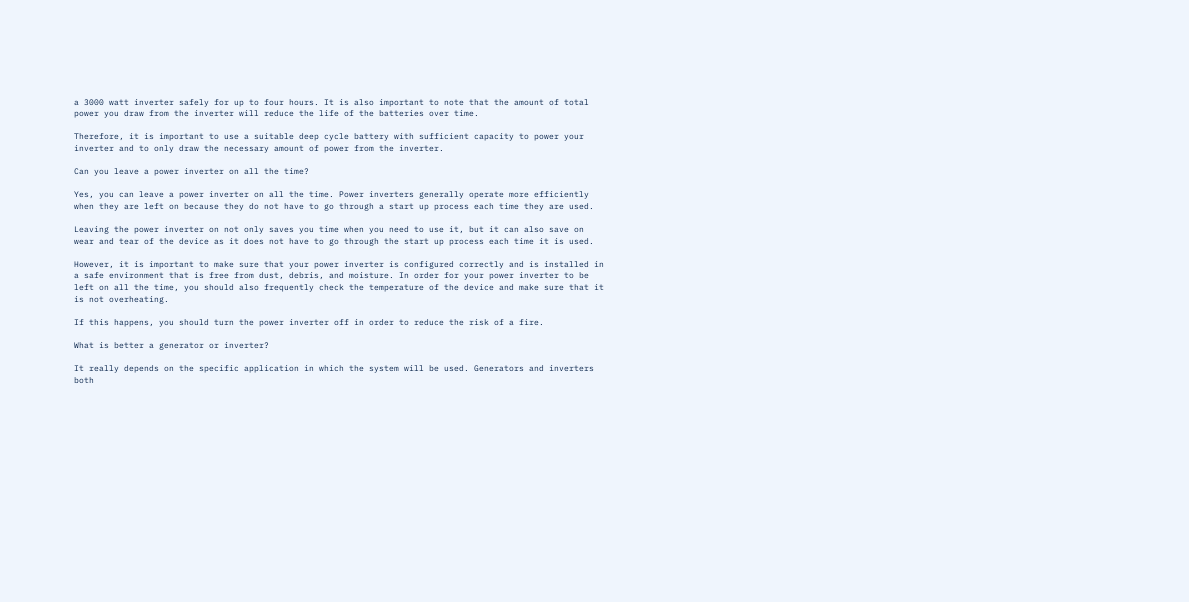a 3000 watt inverter safely for up to four hours. It is also important to note that the amount of total power you draw from the inverter will reduce the life of the batteries over time.

Therefore, it is important to use a suitable deep cycle battery with sufficient capacity to power your inverter and to only draw the necessary amount of power from the inverter.

Can you leave a power inverter on all the time?

Yes, you can leave a power inverter on all the time. Power inverters generally operate more efficiently when they are left on because they do not have to go through a start up process each time they are used.

Leaving the power inverter on not only saves you time when you need to use it, but it can also save on wear and tear of the device as it does not have to go through the start up process each time it is used.

However, it is important to make sure that your power inverter is configured correctly and is installed in a safe environment that is free from dust, debris, and moisture. In order for your power inverter to be left on all the time, you should also frequently check the temperature of the device and make sure that it is not overheating.

If this happens, you should turn the power inverter off in order to reduce the risk of a fire.

What is better a generator or inverter?

It really depends on the specific application in which the system will be used. Generators and inverters both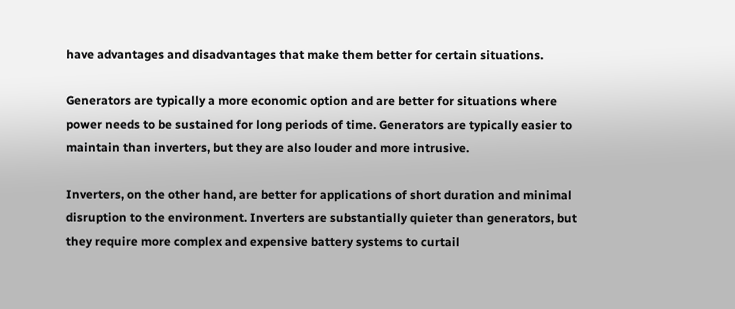have advantages and disadvantages that make them better for certain situations.

Generators are typically a more economic option and are better for situations where power needs to be sustained for long periods of time. Generators are typically easier to maintain than inverters, but they are also louder and more intrusive.

Inverters, on the other hand, are better for applications of short duration and minimal disruption to the environment. Inverters are substantially quieter than generators, but they require more complex and expensive battery systems to curtail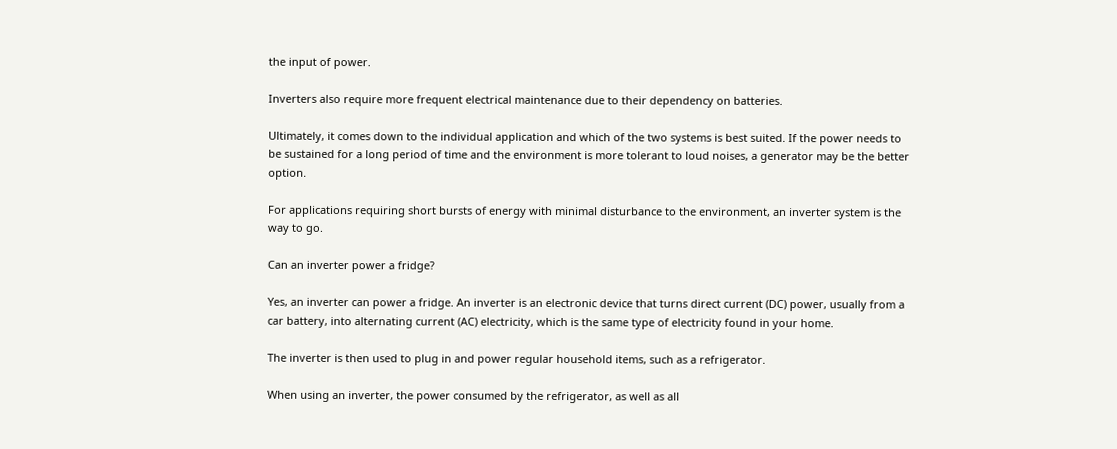the input of power.

Inverters also require more frequent electrical maintenance due to their dependency on batteries.

Ultimately, it comes down to the individual application and which of the two systems is best suited. If the power needs to be sustained for a long period of time and the environment is more tolerant to loud noises, a generator may be the better option.

For applications requiring short bursts of energy with minimal disturbance to the environment, an inverter system is the way to go.

Can an inverter power a fridge?

Yes, an inverter can power a fridge. An inverter is an electronic device that turns direct current (DC) power, usually from a car battery, into alternating current (AC) electricity, which is the same type of electricity found in your home.

The inverter is then used to plug in and power regular household items, such as a refrigerator.

When using an inverter, the power consumed by the refrigerator, as well as all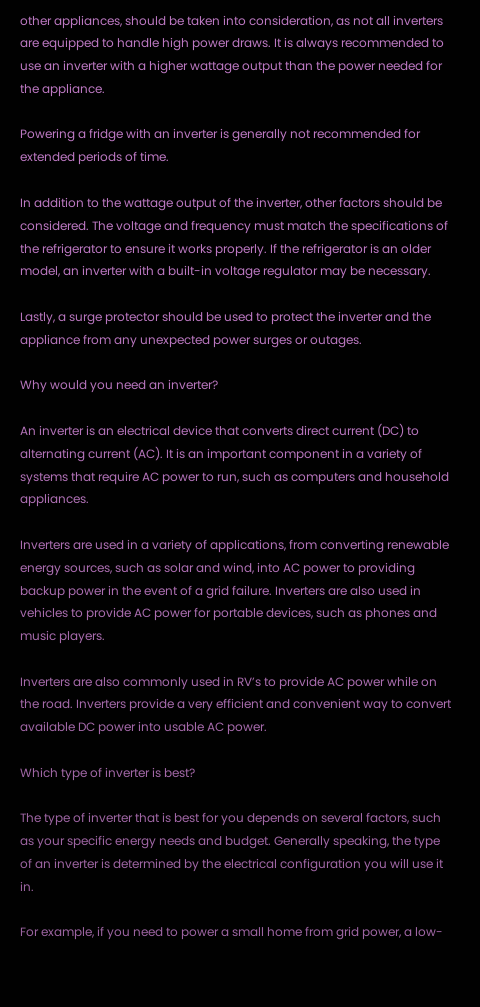other appliances, should be taken into consideration, as not all inverters are equipped to handle high power draws. It is always recommended to use an inverter with a higher wattage output than the power needed for the appliance.

Powering a fridge with an inverter is generally not recommended for extended periods of time.

In addition to the wattage output of the inverter, other factors should be considered. The voltage and frequency must match the specifications of the refrigerator to ensure it works properly. If the refrigerator is an older model, an inverter with a built-in voltage regulator may be necessary.

Lastly, a surge protector should be used to protect the inverter and the appliance from any unexpected power surges or outages.

Why would you need an inverter?

An inverter is an electrical device that converts direct current (DC) to alternating current (AC). It is an important component in a variety of systems that require AC power to run, such as computers and household appliances.

Inverters are used in a variety of applications, from converting renewable energy sources, such as solar and wind, into AC power to providing backup power in the event of a grid failure. Inverters are also used in vehicles to provide AC power for portable devices, such as phones and music players.

Inverters are also commonly used in RV’s to provide AC power while on the road. Inverters provide a very efficient and convenient way to convert available DC power into usable AC power.

Which type of inverter is best?

The type of inverter that is best for you depends on several factors, such as your specific energy needs and budget. Generally speaking, the type of an inverter is determined by the electrical configuration you will use it in.

For example, if you need to power a small home from grid power, a low-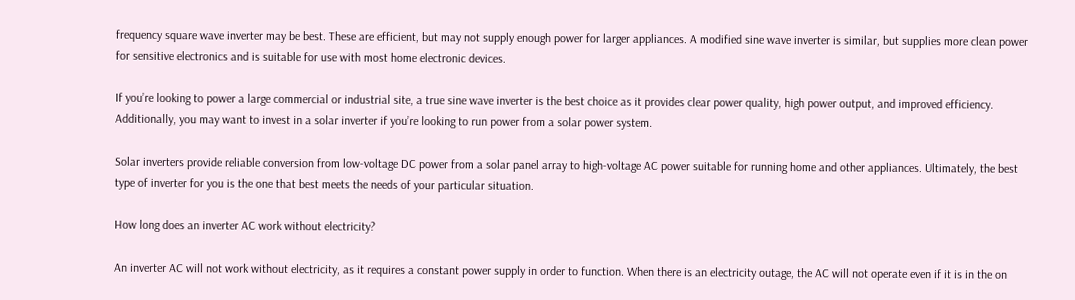frequency square wave inverter may be best. These are efficient, but may not supply enough power for larger appliances. A modified sine wave inverter is similar, but supplies more clean power for sensitive electronics and is suitable for use with most home electronic devices.

If you’re looking to power a large commercial or industrial site, a true sine wave inverter is the best choice as it provides clear power quality, high power output, and improved efficiency. Additionally, you may want to invest in a solar inverter if you’re looking to run power from a solar power system.

Solar inverters provide reliable conversion from low-voltage DC power from a solar panel array to high-voltage AC power suitable for running home and other appliances. Ultimately, the best type of inverter for you is the one that best meets the needs of your particular situation.

How long does an inverter AC work without electricity?

An inverter AC will not work without electricity, as it requires a constant power supply in order to function. When there is an electricity outage, the AC will not operate even if it is in the on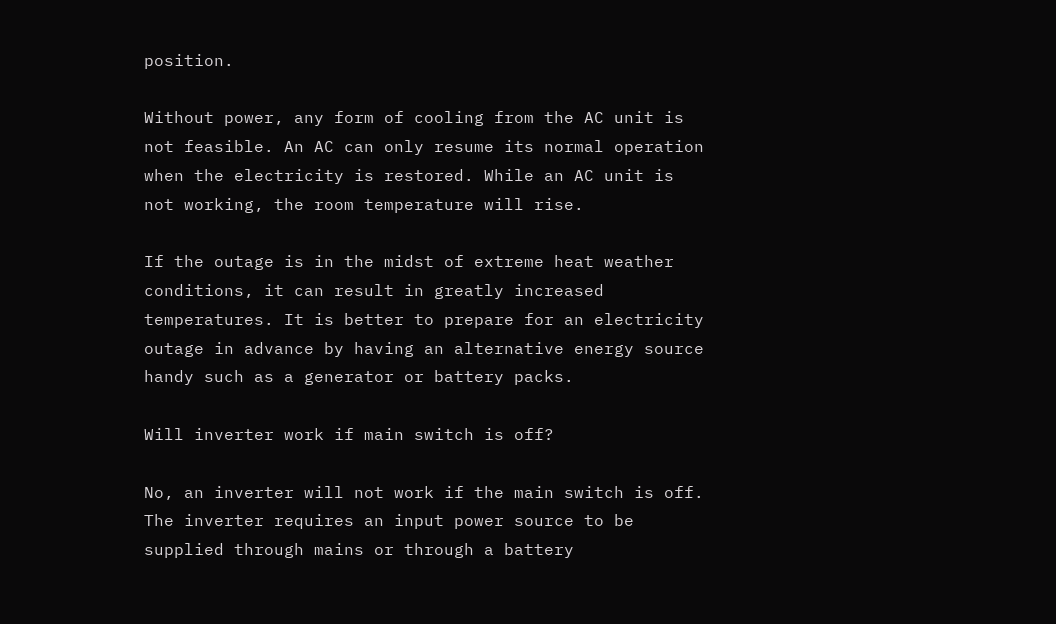position.

Without power, any form of cooling from the AC unit is not feasible. An AC can only resume its normal operation when the electricity is restored. While an AC unit is not working, the room temperature will rise.

If the outage is in the midst of extreme heat weather conditions, it can result in greatly increased temperatures. It is better to prepare for an electricity outage in advance by having an alternative energy source handy such as a generator or battery packs.

Will inverter work if main switch is off?

No, an inverter will not work if the main switch is off. The inverter requires an input power source to be supplied through mains or through a battery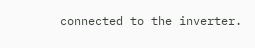connected to the inverter.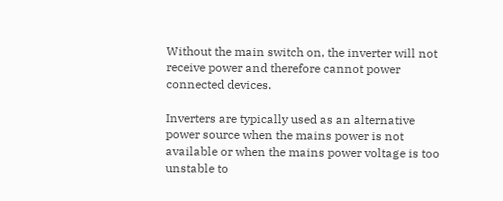Without the main switch on, the inverter will not receive power and therefore cannot power connected devices.

Inverters are typically used as an alternative power source when the mains power is not available or when the mains power voltage is too unstable to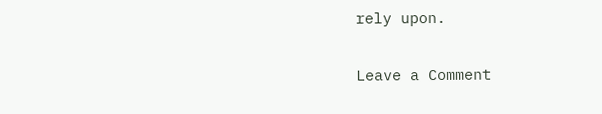rely upon.

Leave a Comment